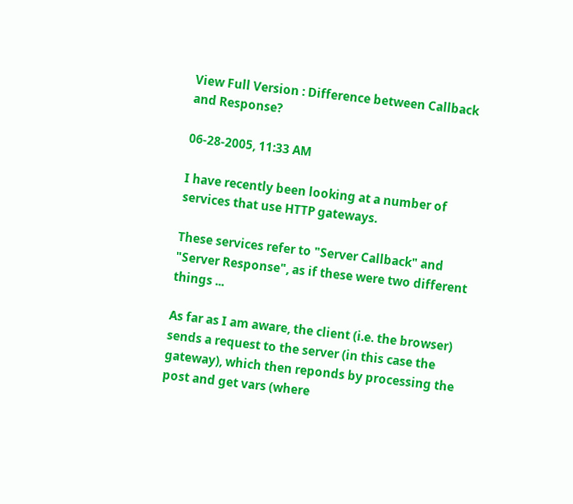View Full Version : Difference between Callback and Response?

06-28-2005, 11:33 AM

I have recently been looking at a number of services that use HTTP gateways.

These services refer to "Server Callback" and "Server Response", as if these were two different things ...

As far as I am aware, the client (i.e. the browser) sends a request to the server (in this case the gateway), which then reponds by processing the post and get vars (where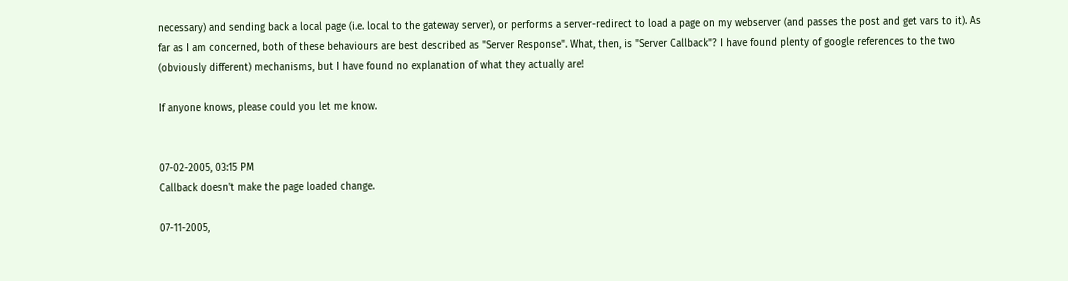necessary) and sending back a local page (i.e. local to the gateway server), or performs a server-redirect to load a page on my webserver (and passes the post and get vars to it). As far as I am concerned, both of these behaviours are best described as "Server Response". What, then, is "Server Callback"? I have found plenty of google references to the two (obviously different) mechanisms, but I have found no explanation of what they actually are!

If anyone knows, please could you let me know.


07-02-2005, 03:15 PM
Callback doesn't make the page loaded change.

07-11-2005,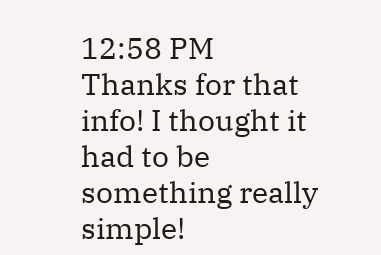12:58 PM
Thanks for that info! I thought it had to be something really simple!